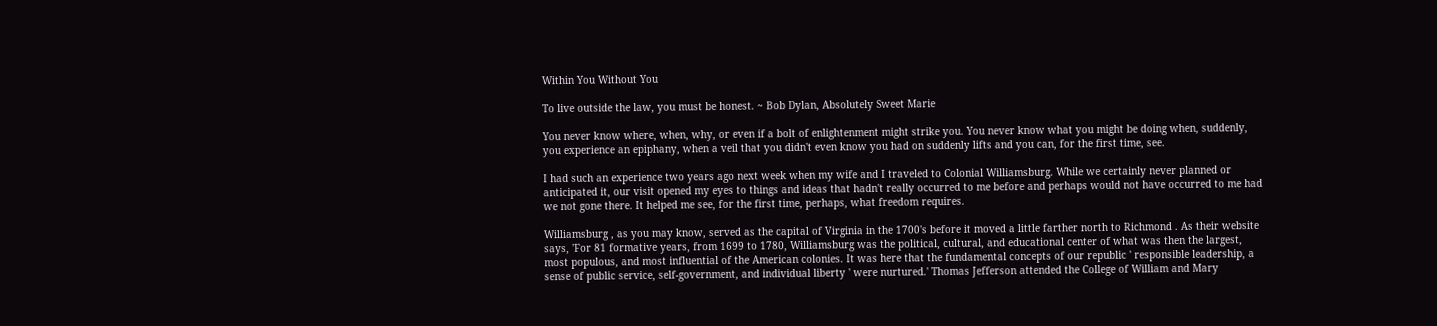Within You Without You

To live outside the law, you must be honest. ~ Bob Dylan, Absolutely Sweet Marie

You never know where, when, why, or even if a bolt of enlightenment might strike you. You never know what you might be doing when, suddenly, you experience an epiphany, when a veil that you didn't even know you had on suddenly lifts and you can, for the first time, see.

I had such an experience two years ago next week when my wife and I traveled to Colonial Williamsburg. While we certainly never planned or anticipated it, our visit opened my eyes to things and ideas that hadn't really occurred to me before and perhaps would not have occurred to me had we not gone there. It helped me see, for the first time, perhaps, what freedom requires.

Williamsburg , as you may know, served as the capital of Virginia in the 1700's before it moved a little farther north to Richmond . As their website says, 'For 81 formative years, from 1699 to 1780, Williamsburg was the political, cultural, and educational center of what was then the largest, most populous, and most influential of the American colonies. It was here that the fundamental concepts of our republic ' responsible leadership, a sense of public service, self-government, and individual liberty ' were nurtured.' Thomas Jefferson attended the College of William and Mary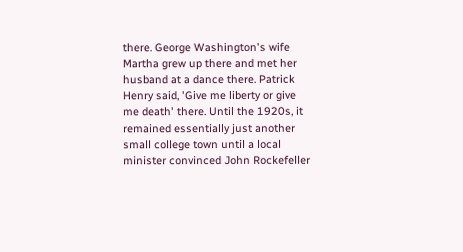there. George Washington's wife Martha grew up there and met her husband at a dance there. Patrick Henry said, 'Give me liberty or give me death' there. Until the 1920s, it remained essentially just another small college town until a local minister convinced John Rockefeller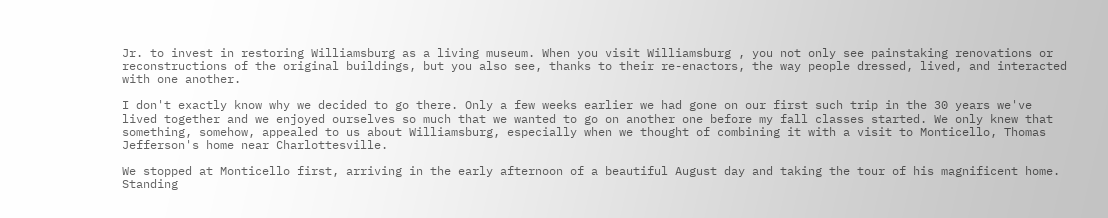Jr. to invest in restoring Williamsburg as a living museum. When you visit Williamsburg , you not only see painstaking renovations or reconstructions of the original buildings, but you also see, thanks to their re-enactors, the way people dressed, lived, and interacted with one another.

I don't exactly know why we decided to go there. Only a few weeks earlier we had gone on our first such trip in the 30 years we've lived together and we enjoyed ourselves so much that we wanted to go on another one before my fall classes started. We only knew that something, somehow, appealed to us about Williamsburg, especially when we thought of combining it with a visit to Monticello, Thomas Jefferson's home near Charlottesville.

We stopped at Monticello first, arriving in the early afternoon of a beautiful August day and taking the tour of his magnificent home. Standing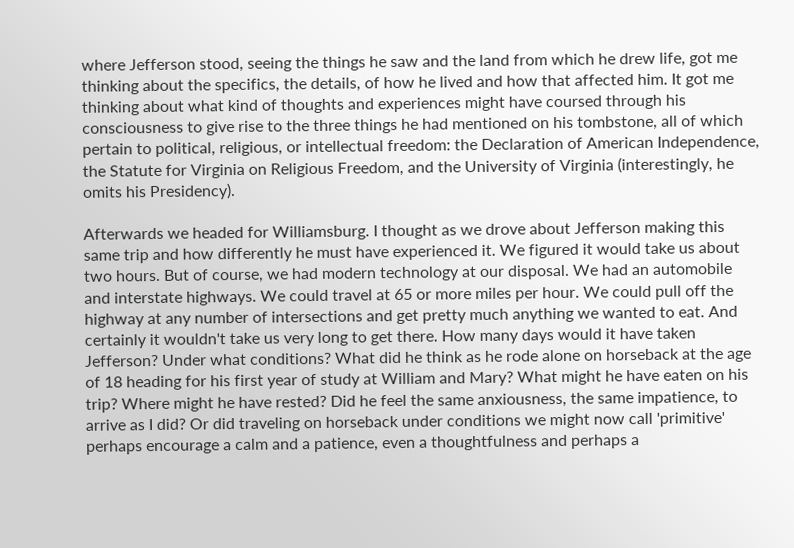where Jefferson stood, seeing the things he saw and the land from which he drew life, got me thinking about the specifics, the details, of how he lived and how that affected him. It got me thinking about what kind of thoughts and experiences might have coursed through his consciousness to give rise to the three things he had mentioned on his tombstone, all of which pertain to political, religious, or intellectual freedom: the Declaration of American Independence, the Statute for Virginia on Religious Freedom, and the University of Virginia (interestingly, he omits his Presidency).

Afterwards we headed for Williamsburg. I thought as we drove about Jefferson making this same trip and how differently he must have experienced it. We figured it would take us about two hours. But of course, we had modern technology at our disposal. We had an automobile and interstate highways. We could travel at 65 or more miles per hour. We could pull off the highway at any number of intersections and get pretty much anything we wanted to eat. And certainly it wouldn't take us very long to get there. How many days would it have taken Jefferson? Under what conditions? What did he think as he rode alone on horseback at the age of 18 heading for his first year of study at William and Mary? What might he have eaten on his trip? Where might he have rested? Did he feel the same anxiousness, the same impatience, to arrive as I did? Or did traveling on horseback under conditions we might now call 'primitive' perhaps encourage a calm and a patience, even a thoughtfulness and perhaps a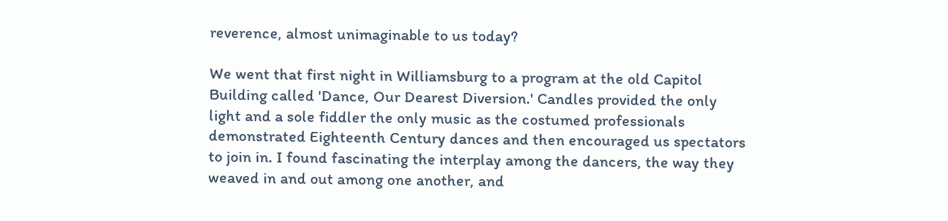reverence, almost unimaginable to us today?

We went that first night in Williamsburg to a program at the old Capitol Building called 'Dance, Our Dearest Diversion.' Candles provided the only light and a sole fiddler the only music as the costumed professionals demonstrated Eighteenth Century dances and then encouraged us spectators to join in. I found fascinating the interplay among the dancers, the way they weaved in and out among one another, and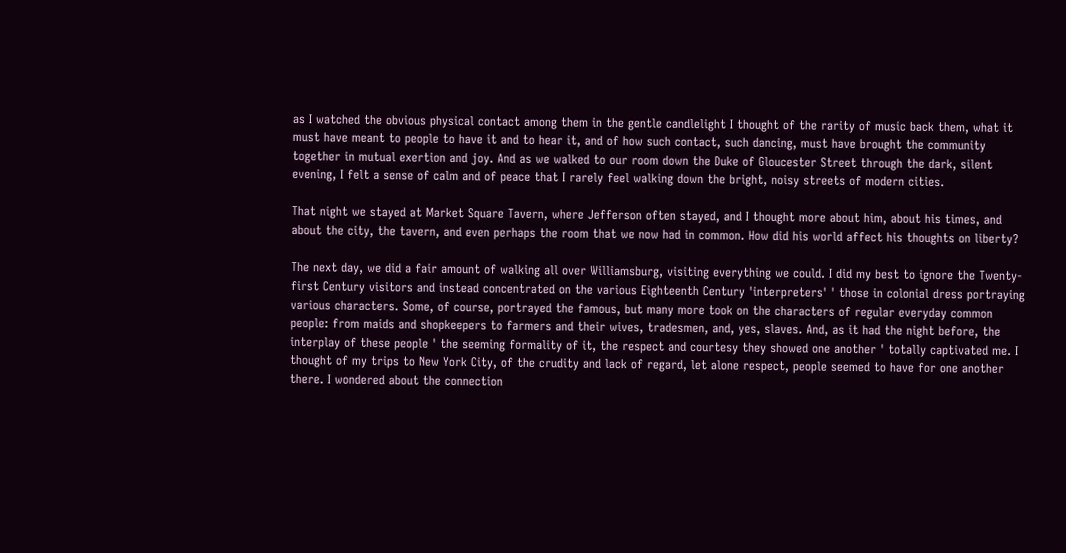as I watched the obvious physical contact among them in the gentle candlelight I thought of the rarity of music back them, what it must have meant to people to have it and to hear it, and of how such contact, such dancing, must have brought the community together in mutual exertion and joy. And as we walked to our room down the Duke of Gloucester Street through the dark, silent evening, I felt a sense of calm and of peace that I rarely feel walking down the bright, noisy streets of modern cities.

That night we stayed at Market Square Tavern, where Jefferson often stayed, and I thought more about him, about his times, and about the city, the tavern, and even perhaps the room that we now had in common. How did his world affect his thoughts on liberty?

The next day, we did a fair amount of walking all over Williamsburg, visiting everything we could. I did my best to ignore the Twenty-first Century visitors and instead concentrated on the various Eighteenth Century 'interpreters' ' those in colonial dress portraying various characters. Some, of course, portrayed the famous, but many more took on the characters of regular everyday common people: from maids and shopkeepers to farmers and their wives, tradesmen, and, yes, slaves. And, as it had the night before, the interplay of these people ' the seeming formality of it, the respect and courtesy they showed one another ' totally captivated me. I thought of my trips to New York City, of the crudity and lack of regard, let alone respect, people seemed to have for one another there. I wondered about the connection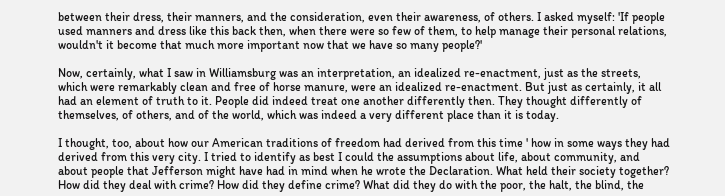between their dress, their manners, and the consideration, even their awareness, of others. I asked myself: 'If people used manners and dress like this back then, when there were so few of them, to help manage their personal relations, wouldn't it become that much more important now that we have so many people?'

Now, certainly, what I saw in Williamsburg was an interpretation, an idealized re-enactment, just as the streets, which were remarkably clean and free of horse manure, were an idealized re-enactment. But just as certainly, it all had an element of truth to it. People did indeed treat one another differently then. They thought differently of themselves, of others, and of the world, which was indeed a very different place than it is today.

I thought, too, about how our American traditions of freedom had derived from this time ' how in some ways they had derived from this very city. I tried to identify as best I could the assumptions about life, about community, and about people that Jefferson might have had in mind when he wrote the Declaration. What held their society together? How did they deal with crime? How did they define crime? What did they do with the poor, the halt, the blind, the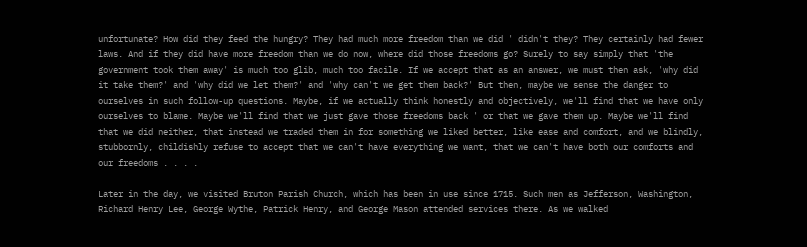unfortunate? How did they feed the hungry? They had much more freedom than we did ' didn't they? They certainly had fewer laws. And if they did have more freedom than we do now, where did those freedoms go? Surely to say simply that 'the government took them away' is much too glib, much too facile. If we accept that as an answer, we must then ask, 'why did it take them?' and 'why did we let them?' and 'why can't we get them back?' But then, maybe we sense the danger to ourselves in such follow-up questions. Maybe, if we actually think honestly and objectively, we'll find that we have only ourselves to blame. Maybe we'll find that we just gave those freedoms back ' or that we gave them up. Maybe we'll find that we did neither, that instead we traded them in for something we liked better, like ease and comfort, and we blindly, stubbornly, childishly refuse to accept that we can't have everything we want, that we can't have both our comforts and our freedoms . . . .

Later in the day, we visited Bruton Parish Church, which has been in use since 1715. Such men as Jefferson, Washington, Richard Henry Lee, George Wythe, Patrick Henry, and George Mason attended services there. As we walked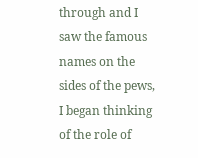through and I saw the famous names on the sides of the pews, I began thinking of the role of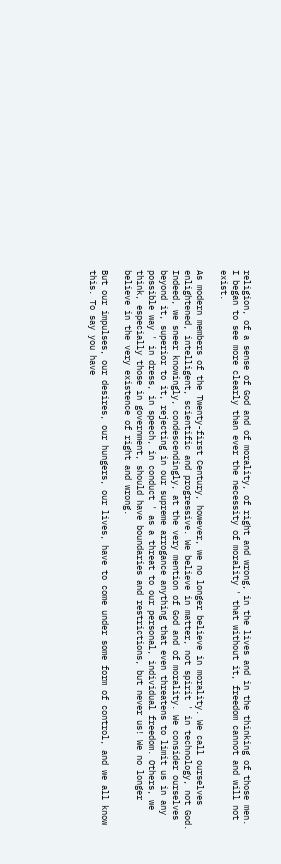religion, of a sense of God and of morality, of right and wrong, in the lives and in the thinking of those men. I began to see more clearly than ever the necessity of morality ' that without it, freedom cannot and will not exist.

As modern members of the Twenty-first Century, however, we no longer believe in morality. We call ourselves enlightened, intelligent, scientific and progressive. We believe in matter, not spirit ' in technology, not God. Indeed, we sneer knowingly, condescendingly, at the very mention of God and of morality. We consider ourselves beyond it, superior to it, rejecting in our supreme arrogance anything that even threatens to limit us in any possible way ' in dress, in speech, in conduct ' as a threat to our personal, individual freedom. Others, we think, especially those in government, should have boundaries and restrictions, but never us! We no longer believe in the very existence of right and wrong.

But our impulses, our desires, our hungers, our lives, have to come under some form of control, and we all know this. To say you have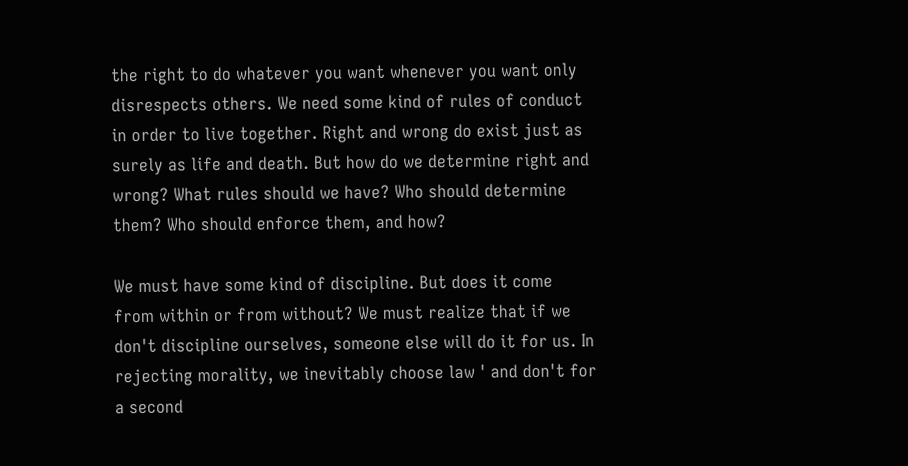the right to do whatever you want whenever you want only disrespects others. We need some kind of rules of conduct in order to live together. Right and wrong do exist just as surely as life and death. But how do we determine right and wrong? What rules should we have? Who should determine them? Who should enforce them, and how?

We must have some kind of discipline. But does it come from within or from without? We must realize that if we don't discipline ourselves, someone else will do it for us. In rejecting morality, we inevitably choose law ' and don't for a second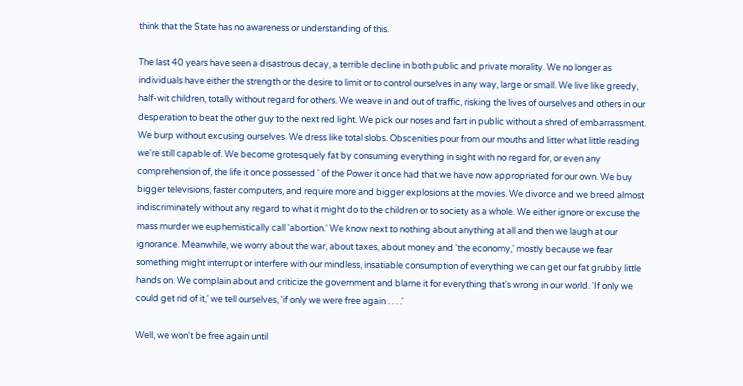think that the State has no awareness or understanding of this.

The last 40 years have seen a disastrous decay, a terrible decline in both public and private morality. We no longer as individuals have either the strength or the desire to limit or to control ourselves in any way, large or small. We live like greedy, half-wit children, totally without regard for others. We weave in and out of traffic, risking the lives of ourselves and others in our desperation to beat the other guy to the next red light. We pick our noses and fart in public without a shred of embarrassment. We burp without excusing ourselves. We dress like total slobs. Obscenities pour from our mouths and litter what little reading we're still capable of. We become grotesquely fat by consuming everything in sight with no regard for, or even any comprehension of, the life it once possessed ' of the Power it once had that we have now appropriated for our own. We buy bigger televisions, faster computers, and require more and bigger explosions at the movies. We divorce and we breed almost indiscriminately without any regard to what it might do to the children or to society as a whole. We either ignore or excuse the mass murder we euphemistically call 'abortion.' We know next to nothing about anything at all and then we laugh at our ignorance. Meanwhile, we worry about the war, about taxes, about money and 'the economy,' mostly because we fear something might interrupt or interfere with our mindless, insatiable consumption of everything we can get our fat grubby little hands on. We complain about and criticize the government and blame it for everything that's wrong in our world. 'If only we could get rid of it,' we tell ourselves, 'if only we were free again . . . .'

Well, we won't be free again until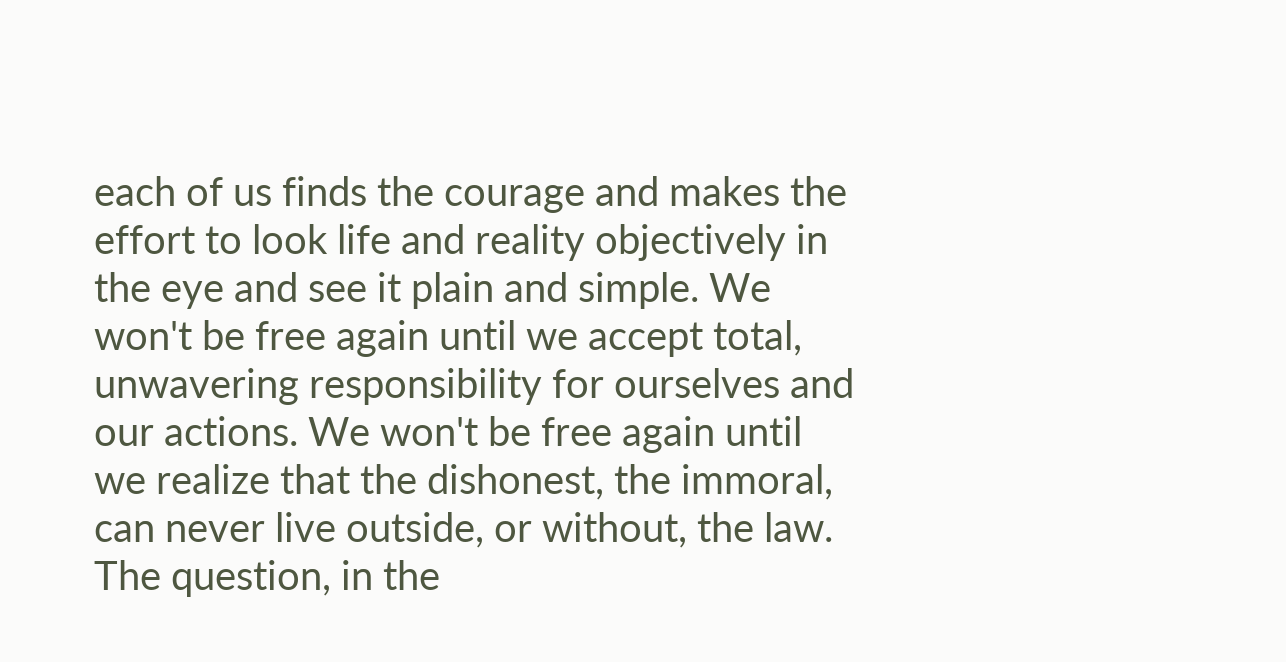each of us finds the courage and makes the effort to look life and reality objectively in the eye and see it plain and simple. We won't be free again until we accept total, unwavering responsibility for ourselves and our actions. We won't be free again until we realize that the dishonest, the immoral, can never live outside, or without, the law. The question, in the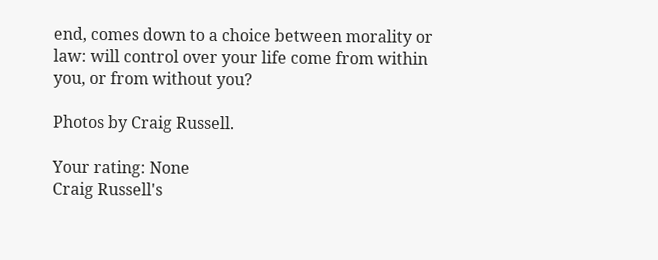end, comes down to a choice between morality or law: will control over your life come from within you, or from without you?

Photos by Craig Russell.

Your rating: None
Craig Russell's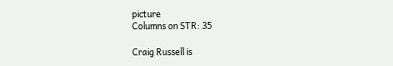picture
Columns on STR: 35

Craig Russell is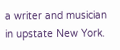a writer and musician in upstate New York.